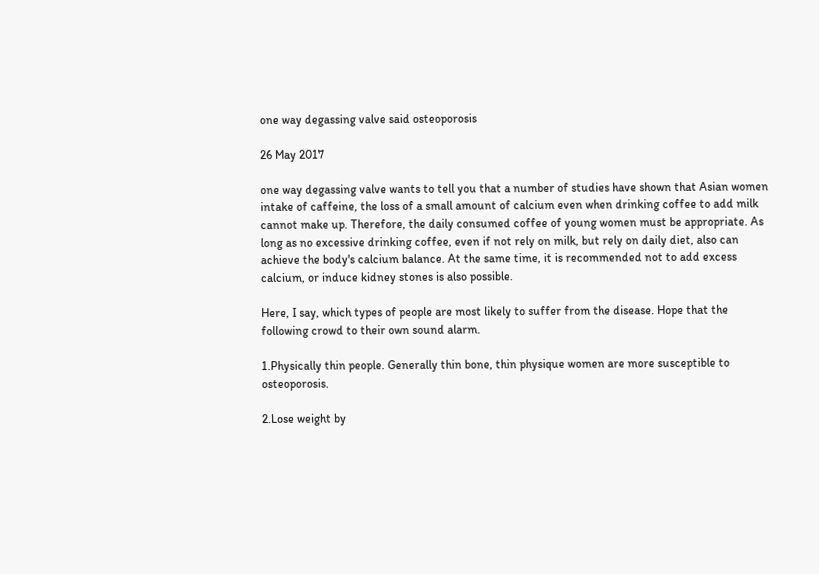one way degassing valve said osteoporosis

26 May 2017

one way degassing valve wants to tell you that a number of studies have shown that Asian women intake of caffeine, the loss of a small amount of calcium even when drinking coffee to add milk cannot make up. Therefore, the daily consumed coffee of young women must be appropriate. As long as no excessive drinking coffee, even if not rely on milk, but rely on daily diet, also can achieve the body's calcium balance. At the same time, it is recommended not to add excess calcium, or induce kidney stones is also possible.

Here, I say, which types of people are most likely to suffer from the disease. Hope that the following crowd to their own sound alarm.

1.Physically thin people. Generally thin bone, thin physique women are more susceptible to osteoporosis.

2.Lose weight by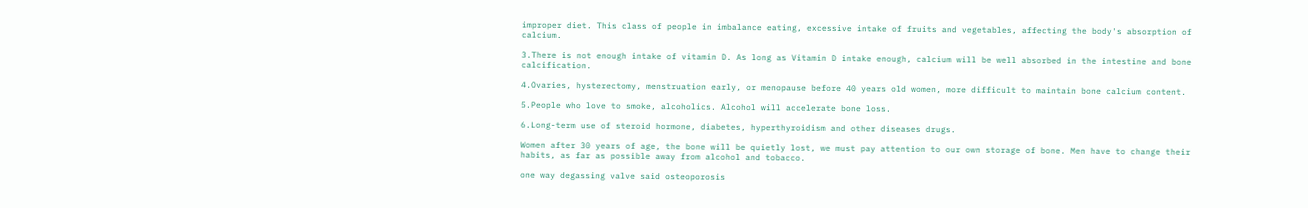improper diet. This class of people in imbalance eating, excessive intake of fruits and vegetables, affecting the body's absorption of calcium.

3.There is not enough intake of vitamin D. As long as Vitamin D intake enough, calcium will be well absorbed in the intestine and bone calcification.

4.Ovaries, hysterectomy, menstruation early, or menopause before 40 years old women, more difficult to maintain bone calcium content.

5.People who love to smoke, alcoholics. Alcohol will accelerate bone loss.

6.Long-term use of steroid hormone, diabetes, hyperthyroidism and other diseases drugs.

Women after 30 years of age, the bone will be quietly lost, we must pay attention to our own storage of bone. Men have to change their habits, as far as possible away from alcohol and tobacco.

one way degassing valve said osteoporosis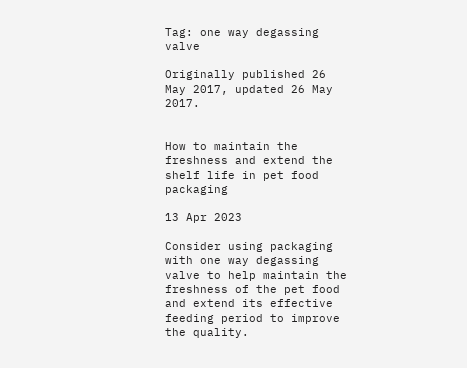Tag: one way degassing valve

Originally published 26 May 2017, updated 26 May 2017.


How to maintain the freshness and extend the shelf life in pet food packaging

13 Apr 2023

Consider using packaging with one way degassing valve to help maintain the freshness of the pet food and extend its effective feeding period to improve the quality.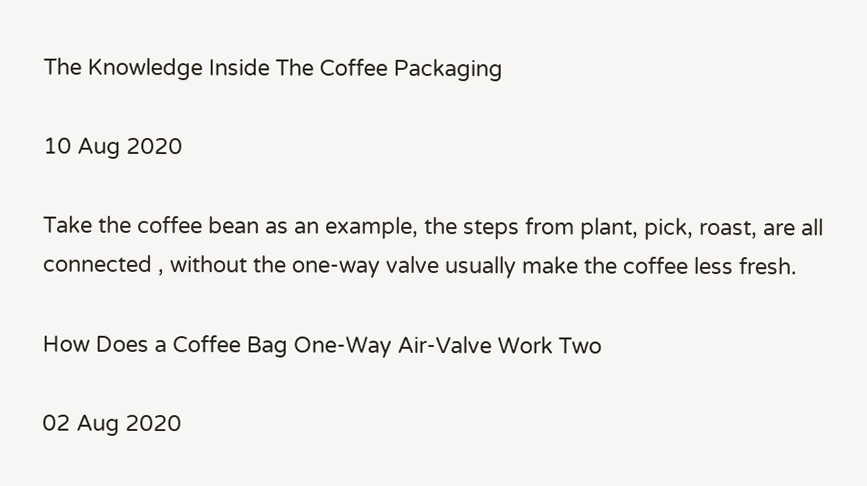The Knowledge Inside The Coffee Packaging

10 Aug 2020

Take the coffee bean as an example, the steps from plant, pick, roast, are all connected , without the one-way valve usually make the coffee less fresh.

How Does a Coffee Bag One-Way Air-Valve Work Two

02 Aug 2020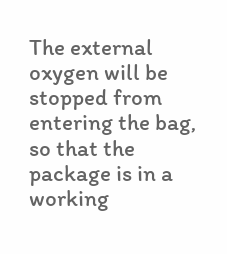The external oxygen will be stopped from entering the bag, so that the package is in a working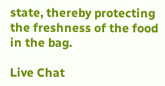state, thereby protecting the freshness of the food in the bag.

Live Chat